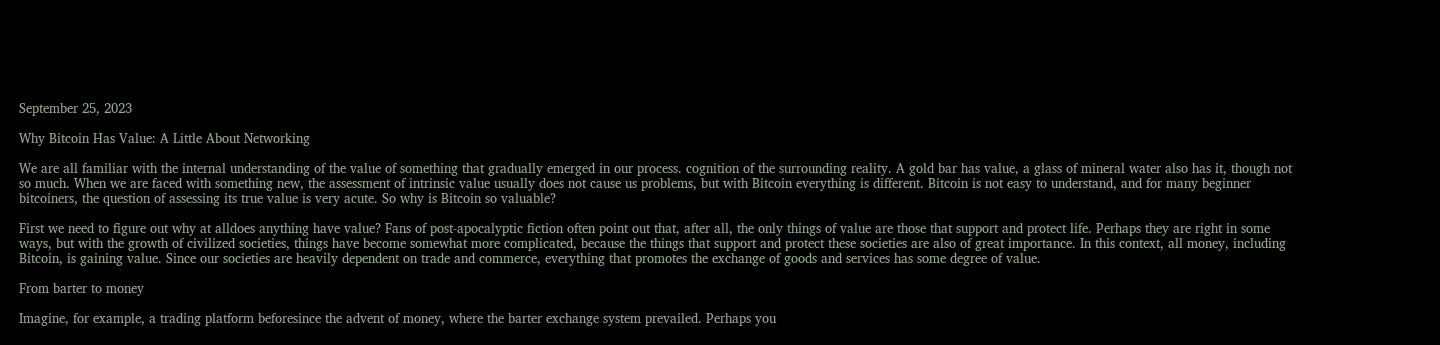September 25, 2023

Why Bitcoin Has Value: A Little About Networking

We are all familiar with the internal understanding of the value of something that gradually emerged in our process. cognition of the surrounding reality. A gold bar has value, a glass of mineral water also has it, though not so much. When we are faced with something new, the assessment of intrinsic value usually does not cause us problems, but with Bitcoin everything is different. Bitcoin is not easy to understand, and for many beginner bitcoiners, the question of assessing its true value is very acute. So why is Bitcoin so valuable?

First we need to figure out why at alldoes anything have value? Fans of post-apocalyptic fiction often point out that, after all, the only things of value are those that support and protect life. Perhaps they are right in some ways, but with the growth of civilized societies, things have become somewhat more complicated, because the things that support and protect these societies are also of great importance. In this context, all money, including Bitcoin, is gaining value. Since our societies are heavily dependent on trade and commerce, everything that promotes the exchange of goods and services has some degree of value.

From barter to money

Imagine, for example, a trading platform beforesince the advent of money, where the barter exchange system prevailed. Perhaps you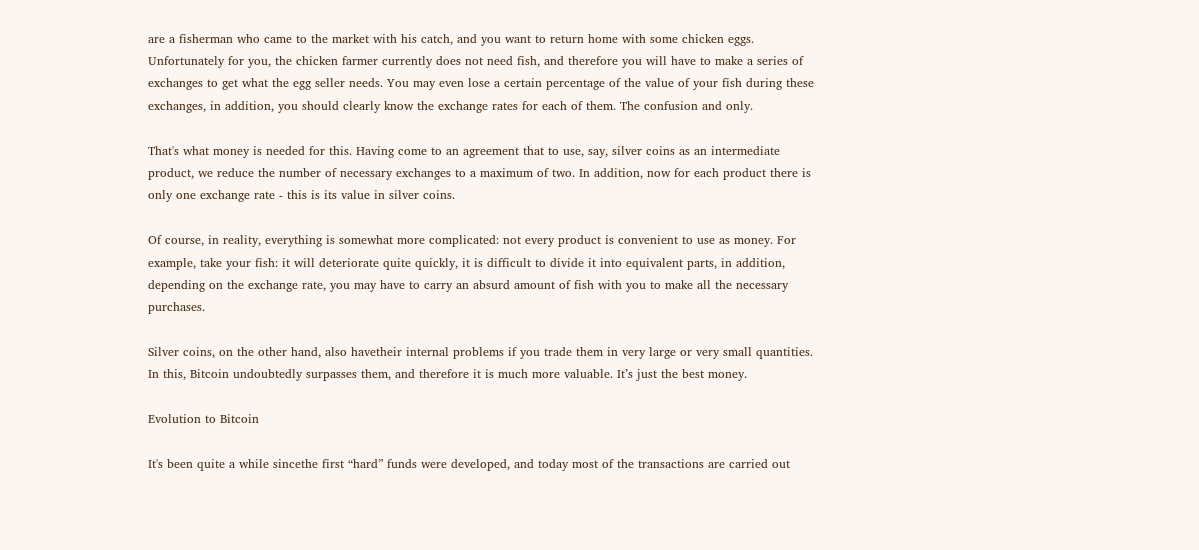are a fisherman who came to the market with his catch, and you want to return home with some chicken eggs. Unfortunately for you, the chicken farmer currently does not need fish, and therefore you will have to make a series of exchanges to get what the egg seller needs. You may even lose a certain percentage of the value of your fish during these exchanges, in addition, you should clearly know the exchange rates for each of them. The confusion and only.

That's what money is needed for this. Having come to an agreement that to use, say, silver coins as an intermediate product, we reduce the number of necessary exchanges to a maximum of two. In addition, now for each product there is only one exchange rate - this is its value in silver coins.

Of course, in reality, everything is somewhat more complicated: not every product is convenient to use as money. For example, take your fish: it will deteriorate quite quickly, it is difficult to divide it into equivalent parts, in addition, depending on the exchange rate, you may have to carry an absurd amount of fish with you to make all the necessary purchases.

Silver coins, on the other hand, also havetheir internal problems if you trade them in very large or very small quantities. In this, Bitcoin undoubtedly surpasses them, and therefore it is much more valuable. It’s just the best money.

Evolution to Bitcoin

It's been quite a while sincethe first “hard” funds were developed, and today most of the transactions are carried out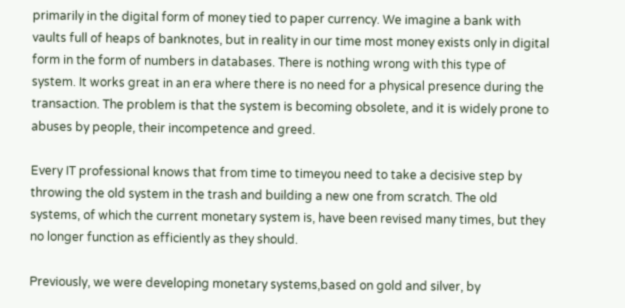primarily in the digital form of money tied to paper currency. We imagine a bank with vaults full of heaps of banknotes, but in reality in our time most money exists only in digital form in the form of numbers in databases. There is nothing wrong with this type of system. It works great in an era where there is no need for a physical presence during the transaction. The problem is that the system is becoming obsolete, and it is widely prone to abuses by people, their incompetence and greed.

Every IT professional knows that from time to timeyou need to take a decisive step by throwing the old system in the trash and building a new one from scratch. The old systems, of which the current monetary system is, have been revised many times, but they no longer function as efficiently as they should.

Previously, we were developing monetary systems,based on gold and silver, by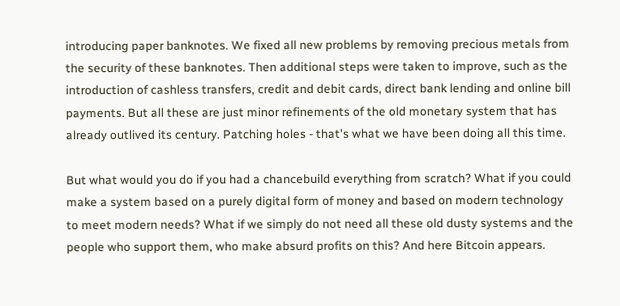introducing paper banknotes. We fixed all new problems by removing precious metals from the security of these banknotes. Then additional steps were taken to improve, such as the introduction of cashless transfers, credit and debit cards, direct bank lending and online bill payments. But all these are just minor refinements of the old monetary system that has already outlived its century. Patching holes - that's what we have been doing all this time.

But what would you do if you had a chancebuild everything from scratch? What if you could make a system based on a purely digital form of money and based on modern technology to meet modern needs? What if we simply do not need all these old dusty systems and the people who support them, who make absurd profits on this? And here Bitcoin appears.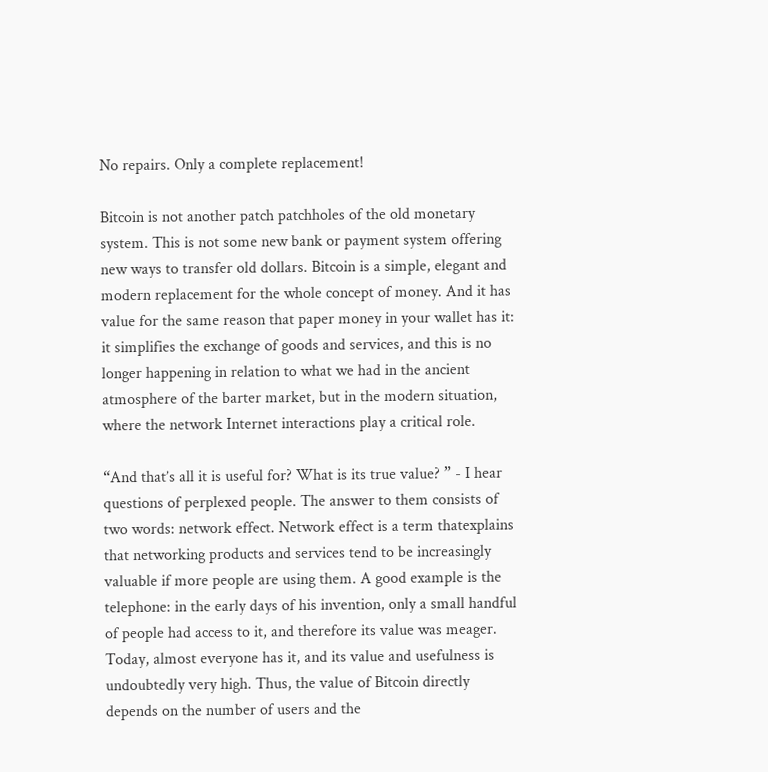No repairs. Only a complete replacement!

Bitcoin is not another patch patchholes of the old monetary system. This is not some new bank or payment system offering new ways to transfer old dollars. Bitcoin is a simple, elegant and modern replacement for the whole concept of money. And it has value for the same reason that paper money in your wallet has it: it simplifies the exchange of goods and services, and this is no longer happening in relation to what we had in the ancient atmosphere of the barter market, but in the modern situation, where the network Internet interactions play a critical role.

“And that’s all it is useful for? What is its true value? ” - I hear questions of perplexed people. The answer to them consists of two words: network effect. Network effect is a term thatexplains that networking products and services tend to be increasingly valuable if more people are using them. A good example is the telephone: in the early days of his invention, only a small handful of people had access to it, and therefore its value was meager. Today, almost everyone has it, and its value and usefulness is undoubtedly very high. Thus, the value of Bitcoin directly depends on the number of users and the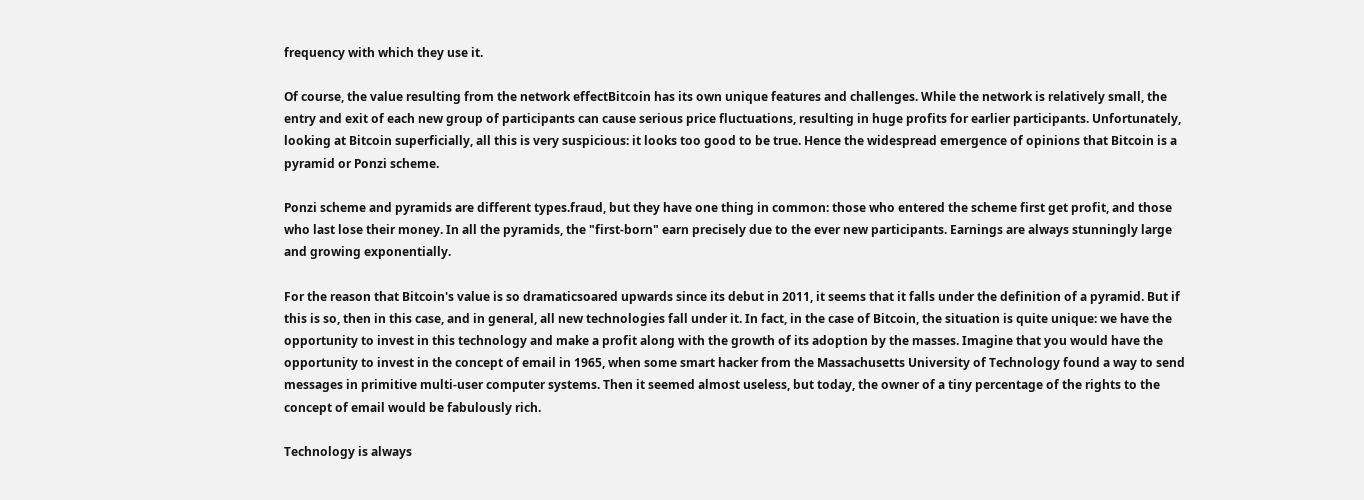frequency with which they use it.

Of course, the value resulting from the network effectBitcoin has its own unique features and challenges. While the network is relatively small, the entry and exit of each new group of participants can cause serious price fluctuations, resulting in huge profits for earlier participants. Unfortunately, looking at Bitcoin superficially, all this is very suspicious: it looks too good to be true. Hence the widespread emergence of opinions that Bitcoin is a pyramid or Ponzi scheme.

Ponzi scheme and pyramids are different types.fraud, but they have one thing in common: those who entered the scheme first get profit, and those who last lose their money. In all the pyramids, the "first-born" earn precisely due to the ever new participants. Earnings are always stunningly large and growing exponentially.

For the reason that Bitcoin's value is so dramaticsoared upwards since its debut in 2011, it seems that it falls under the definition of a pyramid. But if this is so, then in this case, and in general, all new technologies fall under it. In fact, in the case of Bitcoin, the situation is quite unique: we have the opportunity to invest in this technology and make a profit along with the growth of its adoption by the masses. Imagine that you would have the opportunity to invest in the concept of email in 1965, when some smart hacker from the Massachusetts University of Technology found a way to send messages in primitive multi-user computer systems. Then it seemed almost useless, but today, the owner of a tiny percentage of the rights to the concept of email would be fabulously rich.

Technology is always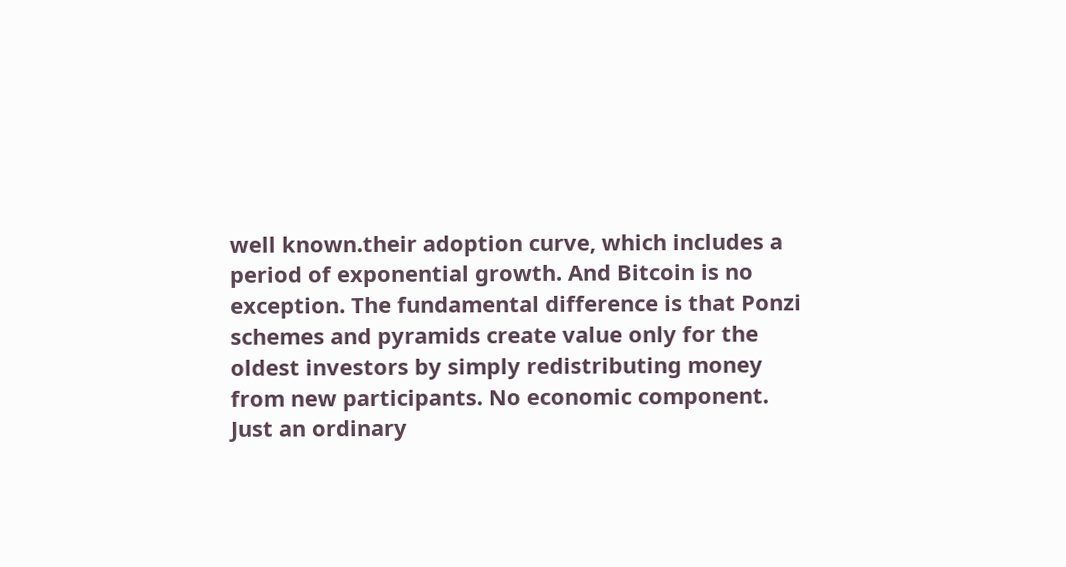well known.their adoption curve, which includes a period of exponential growth. And Bitcoin is no exception. The fundamental difference is that Ponzi schemes and pyramids create value only for the oldest investors by simply redistributing money from new participants. No economic component. Just an ordinary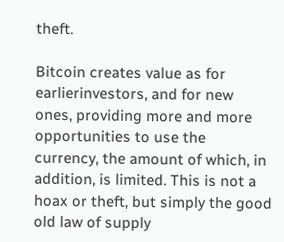theft.

Bitcoin creates value as for earlierinvestors, and for new ones, providing more and more opportunities to use the currency, the amount of which, in addition, is limited. This is not a hoax or theft, but simply the good old law of supply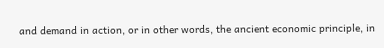and demand in action, or in other words, the ancient economic principle, in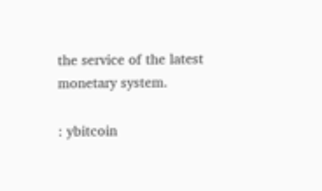the service of the latest monetary system.

: ybitcoin